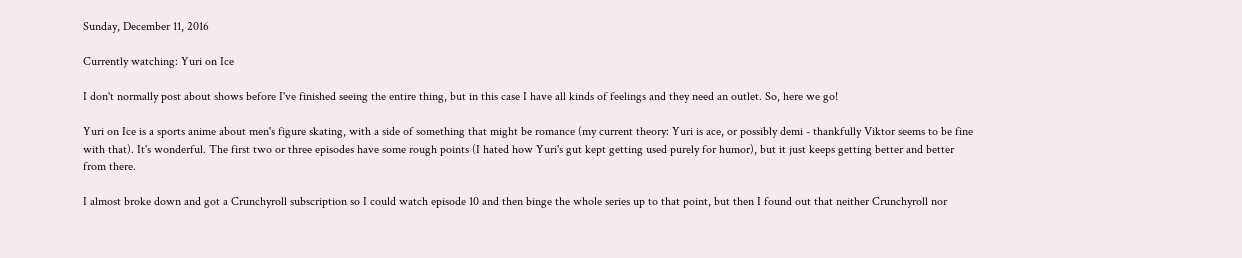Sunday, December 11, 2016

Currently watching: Yuri on Ice

I don't normally post about shows before I've finished seeing the entire thing, but in this case I have all kinds of feelings and they need an outlet. So, here we go!

Yuri on Ice is a sports anime about men's figure skating, with a side of something that might be romance (my current theory: Yuri is ace, or possibly demi - thankfully Viktor seems to be fine with that). It's wonderful. The first two or three episodes have some rough points (I hated how Yuri's gut kept getting used purely for humor), but it just keeps getting better and better from there.

I almost broke down and got a Crunchyroll subscription so I could watch episode 10 and then binge the whole series up to that point, but then I found out that neither Crunchyroll nor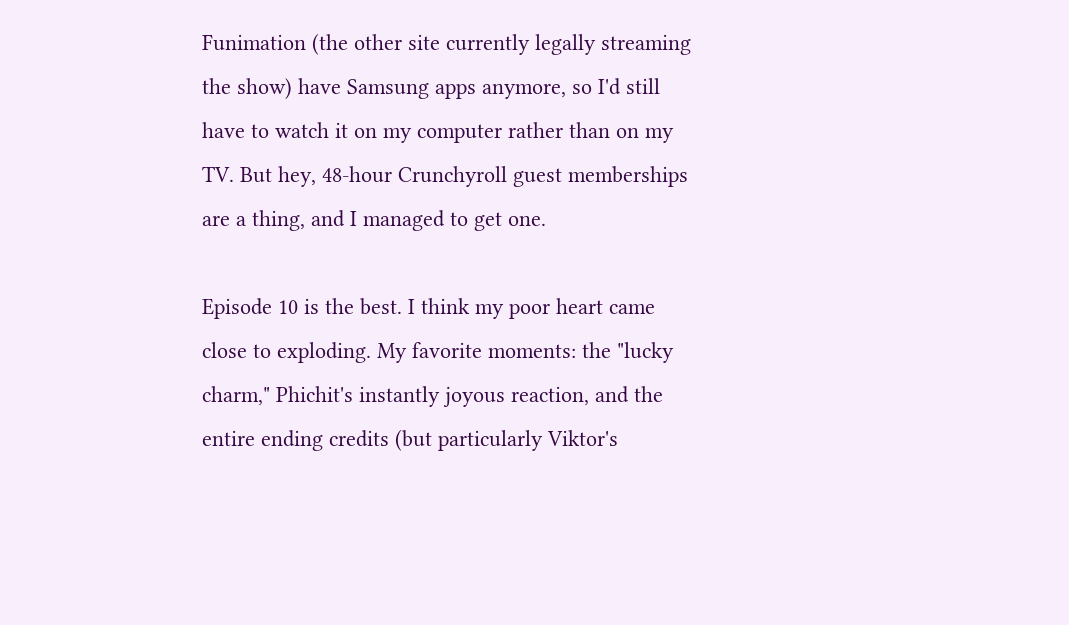Funimation (the other site currently legally streaming the show) have Samsung apps anymore, so I'd still have to watch it on my computer rather than on my TV. But hey, 48-hour Crunchyroll guest memberships are a thing, and I managed to get one.

Episode 10 is the best. I think my poor heart came close to exploding. My favorite moments: the "lucky charm," Phichit's instantly joyous reaction, and the entire ending credits (but particularly Viktor's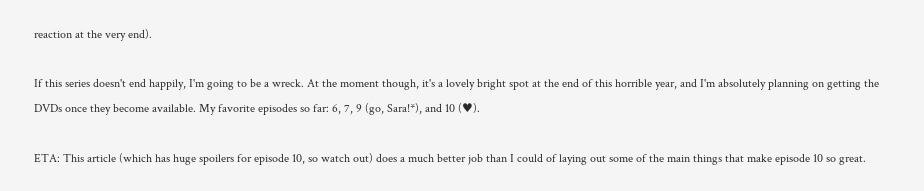reaction at the very end).

If this series doesn't end happily, I'm going to be a wreck. At the moment though, it's a lovely bright spot at the end of this horrible year, and I'm absolutely planning on getting the DVDs once they become available. My favorite episodes so far: 6, 7, 9 (go, Sara!*), and 10 (♥).

ETA: This article (which has huge spoilers for episode 10, so watch out) does a much better job than I could of laying out some of the main things that make episode 10 so great.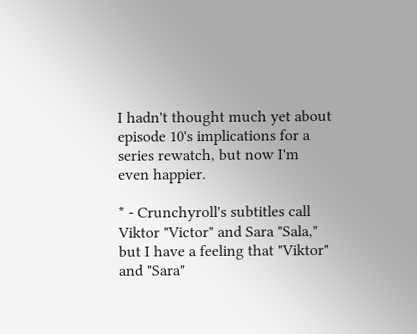I hadn't thought much yet about episode 10's implications for a series rewatch, but now I'm even happier.

* - Crunchyroll's subtitles call Viktor "Victor" and Sara "Sala," but I have a feeling that "Viktor" and "Sara"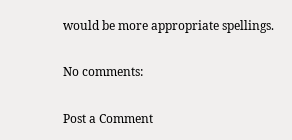would be more appropriate spellings.

No comments:

Post a Comment